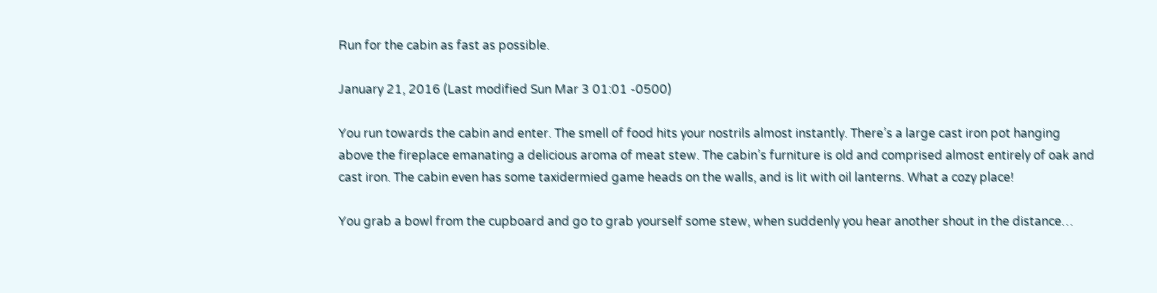Run for the cabin as fast as possible.

January 21, 2016 (Last modified Sun Mar 3 01:01 -0500)

You run towards the cabin and enter. The smell of food hits your nostrils almost instantly. There’s a large cast iron pot hanging above the fireplace emanating a delicious aroma of meat stew. The cabin’s furniture is old and comprised almost entirely of oak and cast iron. The cabin even has some taxidermied game heads on the walls, and is lit with oil lanterns. What a cozy place!

You grab a bowl from the cupboard and go to grab yourself some stew, when suddenly you hear another shout in the distance…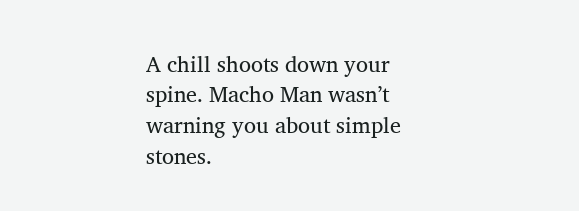A chill shoots down your spine. Macho Man wasn’t warning you about simple stones.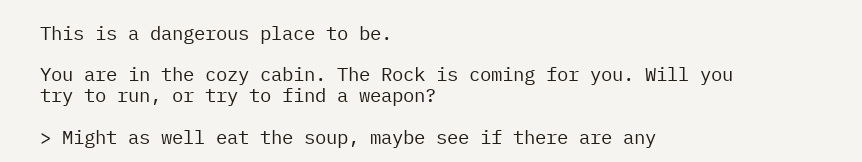This is a dangerous place to be.

You are in the cozy cabin. The Rock is coming for you. Will you try to run, or try to find a weapon?

> Might as well eat the soup, maybe see if there are any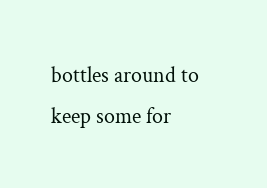bottles around to keep some for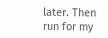later. Then run for my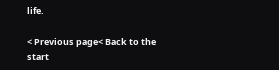life.

< Previous page< Back to the start